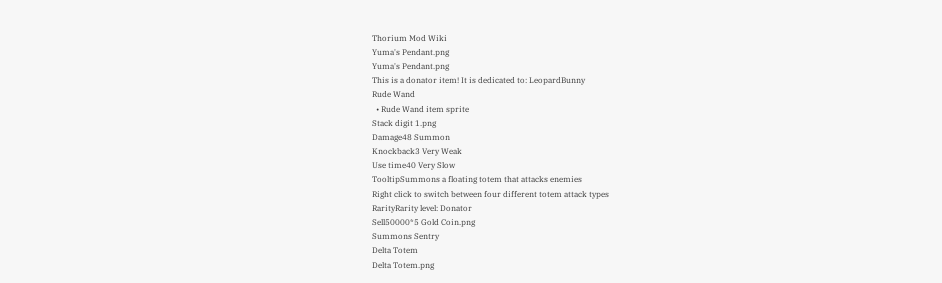Thorium Mod Wiki
Yuma's Pendant.png
Yuma's Pendant.png
This is a donator item! It is dedicated to: LeopardBunny
Rude Wand
  • Rude Wand item sprite
Stack digit 1.png
Damage48 Summon
Knockback3 Very Weak
Use time40 Very Slow
TooltipSummons a floating totem that attacks enemies
Right click to switch between four different totem attack types
RarityRarity level: Donator
Sell50000*5 Gold Coin.png
Summons Sentry
Delta Totem
Delta Totem.png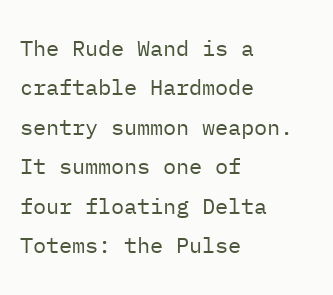The Rude Wand is a craftable Hardmode sentry summon weapon. It summons one of four floating Delta Totems: the Pulse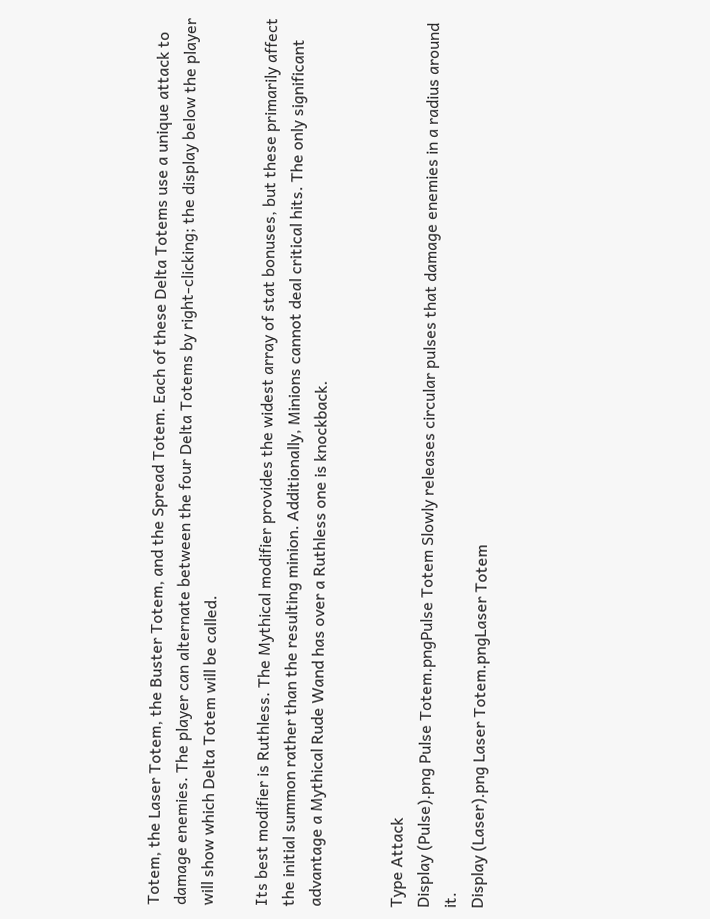Totem, the Laser Totem, the Buster Totem, and the Spread Totem. Each of these Delta Totems use a unique attack to damage enemies. The player can alternate between the four Delta Totems by right-clicking; the display below the player will show which Delta Totem will be called.

Its best modifier is Ruthless. The Mythical modifier provides the widest array of stat bonuses, but these primarily affect the initial summon rather than the resulting minion. Additionally, Minions cannot deal critical hits. The only significant advantage a Mythical Rude Wand has over a Ruthless one is knockback.


Type Attack
Display (Pulse).png Pulse Totem.pngPulse Totem Slowly releases circular pulses that damage enemies in a radius around it.
Display (Laser).png Laser Totem.pngLaser Totem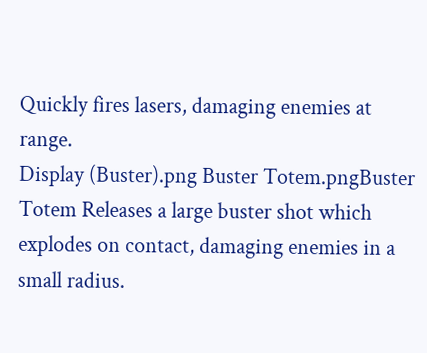Quickly fires lasers, damaging enemies at range.
Display (Buster).png Buster Totem.pngBuster Totem Releases a large buster shot which explodes on contact, damaging enemies in a small radius.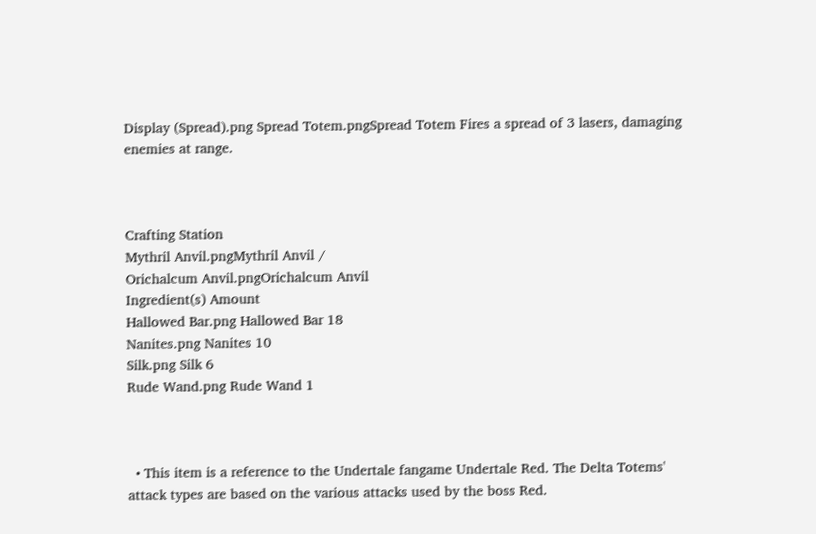Display (Spread).png Spread Totem.pngSpread Totem Fires a spread of 3 lasers, damaging enemies at range.



Crafting Station
Mythril Anvil.pngMythril Anvil /
Orichalcum Anvil.pngOrichalcum Anvil
Ingredient(s) Amount
Hallowed Bar.png Hallowed Bar 18
Nanites.png Nanites 10
Silk.png Silk 6
Rude Wand.png Rude Wand 1



  • This item is a reference to the Undertale fangame Undertale Red. The Delta Totems' attack types are based on the various attacks used by the boss Red.